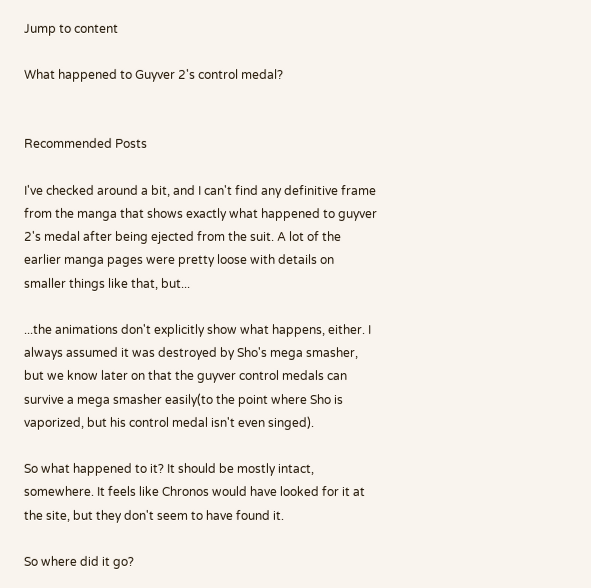Jump to content

What happened to Guyver 2's control medal?


Recommended Posts

I've checked around a bit, and I can't find any definitive frame from the manga that shows exactly what happened to guyver 2's medal after being ejected from the suit. A lot of the earlier manga pages were pretty loose with details on smaller things like that, but...

...the animations don't explicitly show what happens, either. I always assumed it was destroyed by Sho's mega smasher, but we know later on that the guyver control medals can survive a mega smasher easily(to the point where Sho is vaporized, but his control medal isn't even singed).

So what happened to it? It should be mostly intact, somewhere. It feels like Chronos would have looked for it at the site, but they don't seem to have found it.

So where did it go?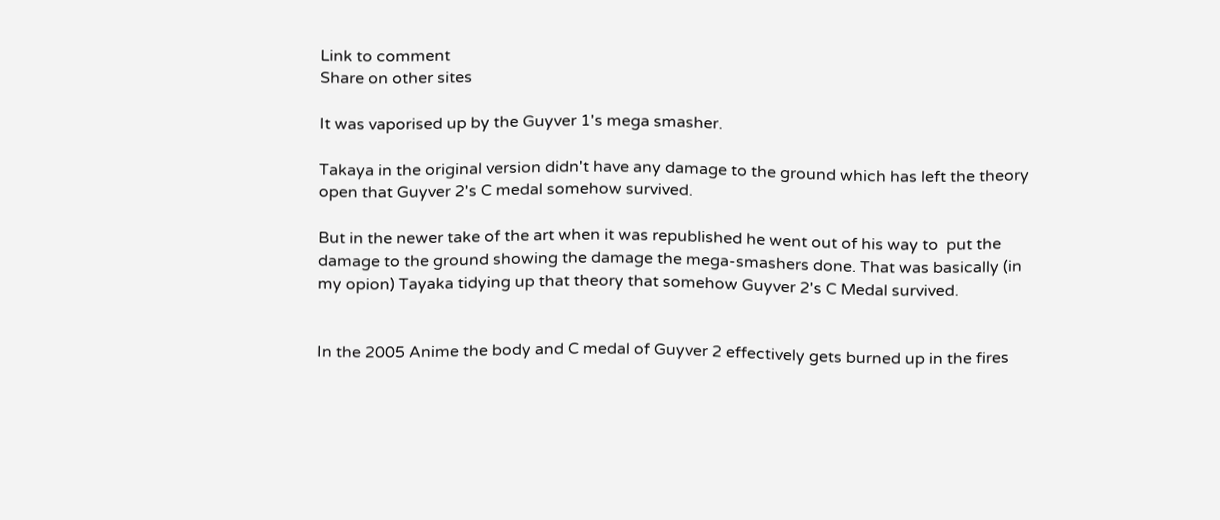Link to comment
Share on other sites

It was vaporised up by the Guyver 1's mega smasher.

Takaya in the original version didn't have any damage to the ground which has left the theory open that Guyver 2's C medal somehow survived.

But in the newer take of the art when it was republished he went out of his way to  put the damage to the ground showing the damage the mega-smashers done. That was basically (in my opion) Tayaka tidying up that theory that somehow Guyver 2's C Medal survived.


In the 2005 Anime the body and C medal of Guyver 2 effectively gets burned up in the fires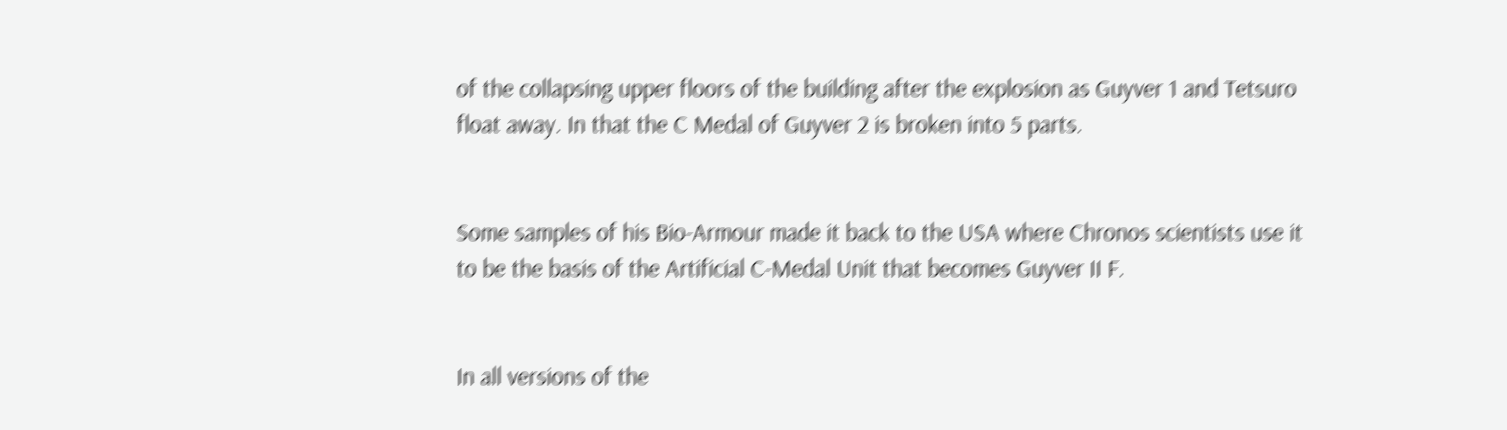of the collapsing upper floors of the building after the explosion as Guyver 1 and Tetsuro float away. In that the C Medal of Guyver 2 is broken into 5 parts.


Some samples of his Bio-Armour made it back to the USA where Chronos scientists use it to be the basis of the Artificial C-Medal Unit that becomes Guyver II F.


In all versions of the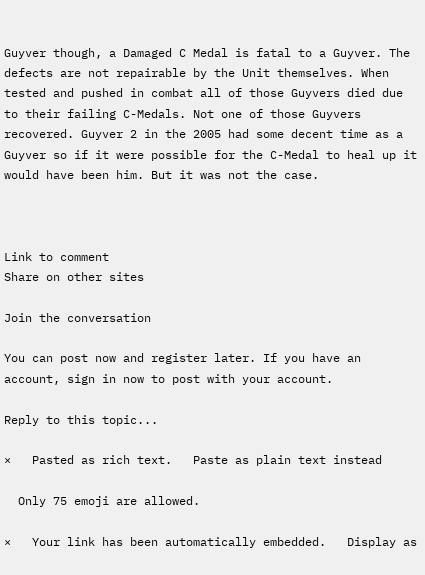Guyver though, a Damaged C Medal is fatal to a Guyver. The defects are not repairable by the Unit themselves. When tested and pushed in combat all of those Guyvers died due to their failing C-Medals. Not one of those Guyvers recovered. Guyver 2 in the 2005 had some decent time as a Guyver so if it were possible for the C-Medal to heal up it would have been him. But it was not the case.



Link to comment
Share on other sites

Join the conversation

You can post now and register later. If you have an account, sign in now to post with your account.

Reply to this topic...

×   Pasted as rich text.   Paste as plain text instead

  Only 75 emoji are allowed.

×   Your link has been automatically embedded.   Display as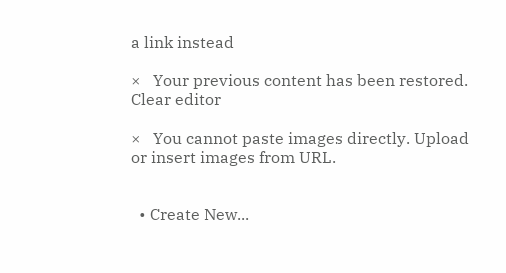a link instead

×   Your previous content has been restored.   Clear editor

×   You cannot paste images directly. Upload or insert images from URL.


  • Create New...